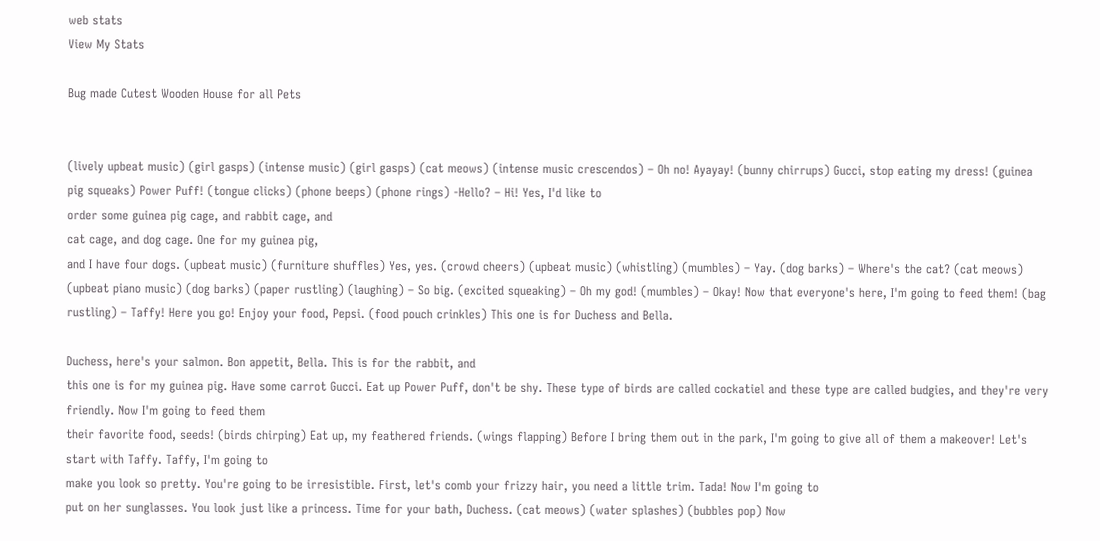web stats
View My Stats

Bug made Cutest Wooden House for all Pets


(lively upbeat music) (girl gasps) (intense music) (girl gasps) (cat meows) (intense music crescendos) – Oh no! Ayayay! (bunny chirrups) Gucci, stop eating my dress! (guinea pig squeaks) Power Puff! (tongue clicks) (phone beeps) (phone rings) -Hello? – Hi! Yes, I'd like to
order some guinea pig cage, and rabbit cage, and
cat cage, and dog cage. One for my guinea pig,
and I have four dogs. (upbeat music) (furniture shuffles) Yes, yes. (crowd cheers) (upbeat music) (whistling) (mumbles) – Yay. (dog barks) – Where's the cat? (cat meows) (upbeat piano music) (dog barks) (paper rustling) (laughing) – So big. (excited squeaking) – Oh my god! (mumbles) – Okay! Now that everyone's here, I'm going to feed them! (bag rustling) – Taffy! Here you go! Enjoy your food, Pepsi. (food pouch crinkles) This one is for Duchess and Bella.

Duchess, here's your salmon. Bon appetit, Bella. This is for the rabbit, and
this one is for my guinea pig. Have some carrot Gucci. Eat up Power Puff, don't be shy. These type of birds are called cockatiel and these type are called budgies, and they're very friendly. Now I'm going to feed them
their favorite food, seeds! (birds chirping) Eat up, my feathered friends. (wings flapping) Before I bring them out in the park, I'm going to give all of them a makeover! Let's start with Taffy. Taffy, I'm going to
make you look so pretty. You're going to be irresistible. First, let's comb your frizzy hair, you need a little trim. Tada! Now I'm going to
put on her sunglasses. You look just like a princess. Time for your bath, Duchess. (cat meows) (water splashes) (bubbles pop) Now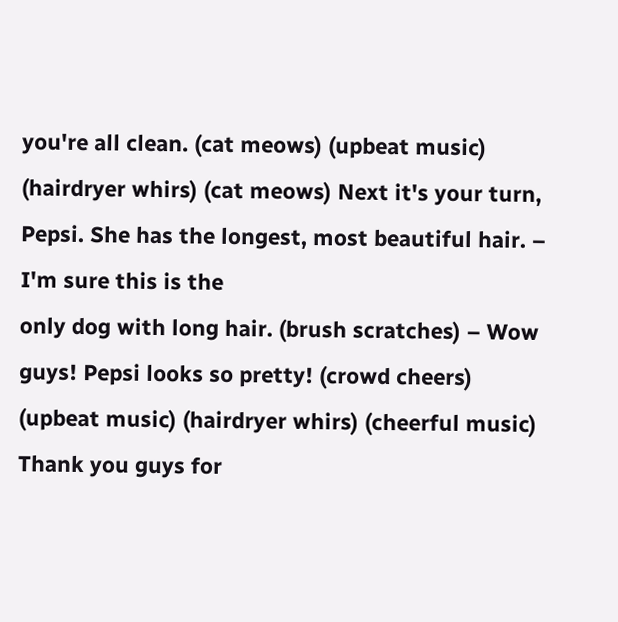you're all clean. (cat meows) (upbeat music) (hairdryer whirs) (cat meows) Next it's your turn, Pepsi. She has the longest, most beautiful hair. – I'm sure this is the
only dog with long hair. (brush scratches) – Wow guys! Pepsi looks so pretty! (crowd cheers) (upbeat music) (hairdryer whirs) (cheerful music) Thank you guys for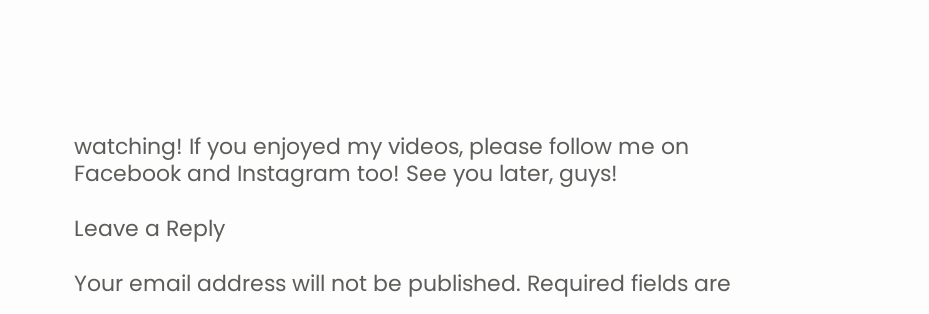watching! If you enjoyed my videos, please follow me on
Facebook and Instagram too! See you later, guys!

Leave a Reply

Your email address will not be published. Required fields are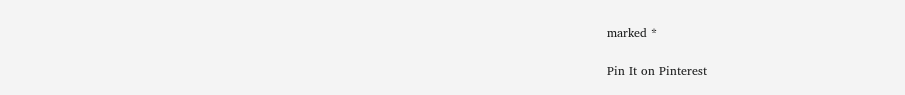marked *

Pin It on Pinterest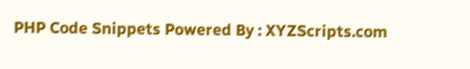PHP Code Snippets Powered By : XYZScripts.com